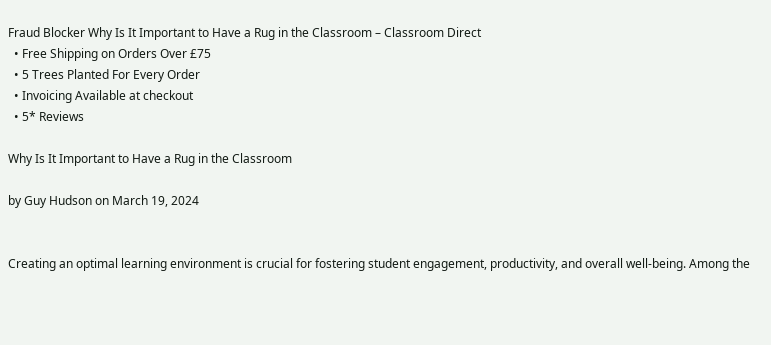Fraud Blocker Why Is It Important to Have a Rug in the Classroom – Classroom Direct
  • Free Shipping on Orders Over £75
  • 5 Trees Planted For Every Order
  • Invoicing Available at checkout
  • 5* Reviews

Why Is It Important to Have a Rug in the Classroom

by Guy Hudson on March 19, 2024


Creating an optimal learning environment is crucial for fostering student engagement, productivity, and overall well-being. Among the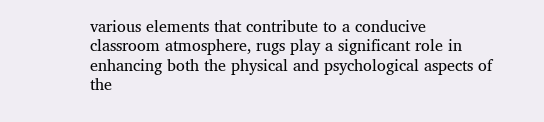various elements that contribute to a conducive classroom atmosphere, rugs play a significant role in enhancing both the physical and psychological aspects of the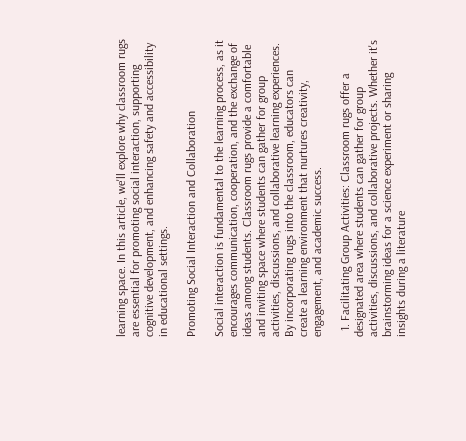learning space. In this article, we'll explore why classroom rugs are essential for promoting social interaction, supporting cognitive development, and enhancing safety and accessibility in educational settings.

Promoting Social Interaction and Collaboration

Social interaction is fundamental to the learning process, as it encourages communication, cooperation, and the exchange of ideas among students. Classroom rugs provide a comfortable and inviting space where students can gather for group activities, discussions, and collaborative learning experiences. By incorporating rugs into the classroom, educators can create a learning environment that nurtures creativity, engagement, and academic success.

  1. Facilitating Group Activities: Classroom rugs offer a designated area where students can gather for group activities, discussions, and collaborative projects. Whether it's brainstorming ideas for a science experiment or sharing insights during a literature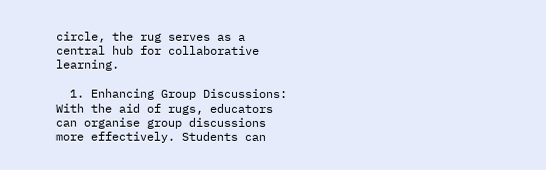circle, the rug serves as a central hub for collaborative learning.

  1. Enhancing Group Discussions: With the aid of rugs, educators can organise group discussions more effectively. Students can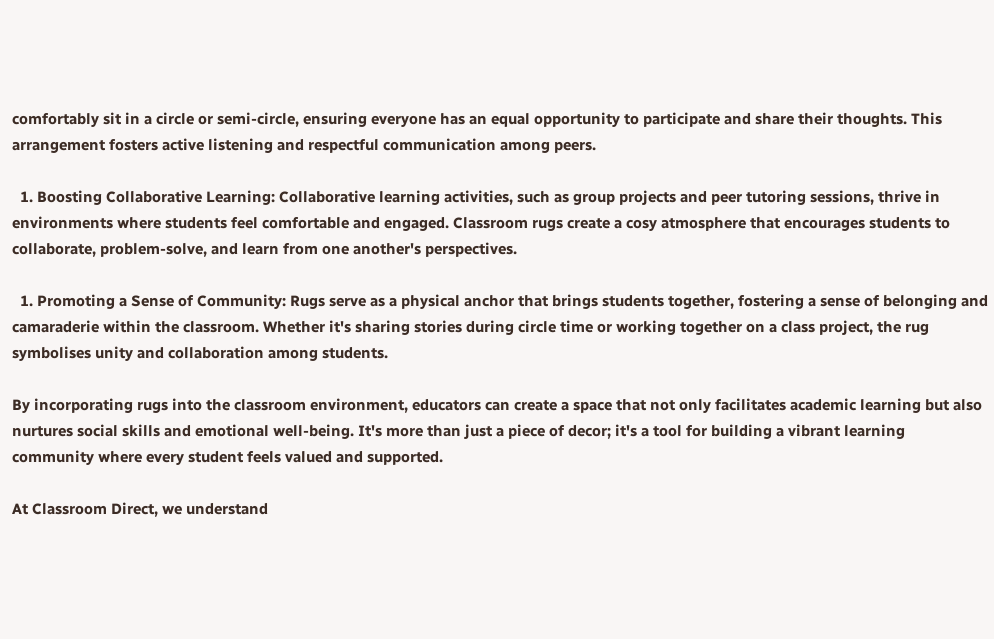comfortably sit in a circle or semi-circle, ensuring everyone has an equal opportunity to participate and share their thoughts. This arrangement fosters active listening and respectful communication among peers.

  1. Boosting Collaborative Learning: Collaborative learning activities, such as group projects and peer tutoring sessions, thrive in environments where students feel comfortable and engaged. Classroom rugs create a cosy atmosphere that encourages students to collaborate, problem-solve, and learn from one another's perspectives.

  1. Promoting a Sense of Community: Rugs serve as a physical anchor that brings students together, fostering a sense of belonging and camaraderie within the classroom. Whether it's sharing stories during circle time or working together on a class project, the rug symbolises unity and collaboration among students.

By incorporating rugs into the classroom environment, educators can create a space that not only facilitates academic learning but also nurtures social skills and emotional well-being. It's more than just a piece of decor; it's a tool for building a vibrant learning community where every student feels valued and supported.

At Classroom Direct, we understand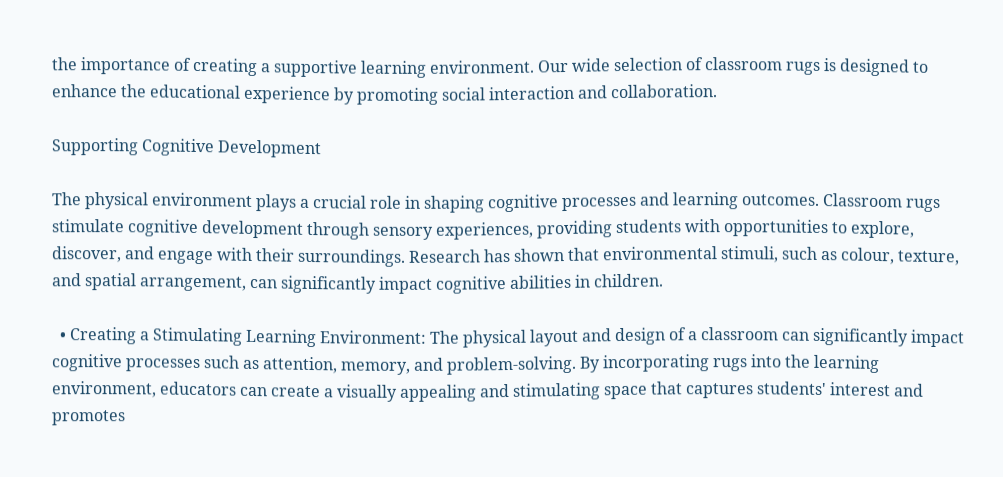the importance of creating a supportive learning environment. Our wide selection of classroom rugs is designed to enhance the educational experience by promoting social interaction and collaboration.

Supporting Cognitive Development

The physical environment plays a crucial role in shaping cognitive processes and learning outcomes. Classroom rugs stimulate cognitive development through sensory experiences, providing students with opportunities to explore, discover, and engage with their surroundings. Research has shown that environmental stimuli, such as colour, texture, and spatial arrangement, can significantly impact cognitive abilities in children.

  • Creating a Stimulating Learning Environment: The physical layout and design of a classroom can significantly impact cognitive processes such as attention, memory, and problem-solving. By incorporating rugs into the learning environment, educators can create a visually appealing and stimulating space that captures students' interest and promotes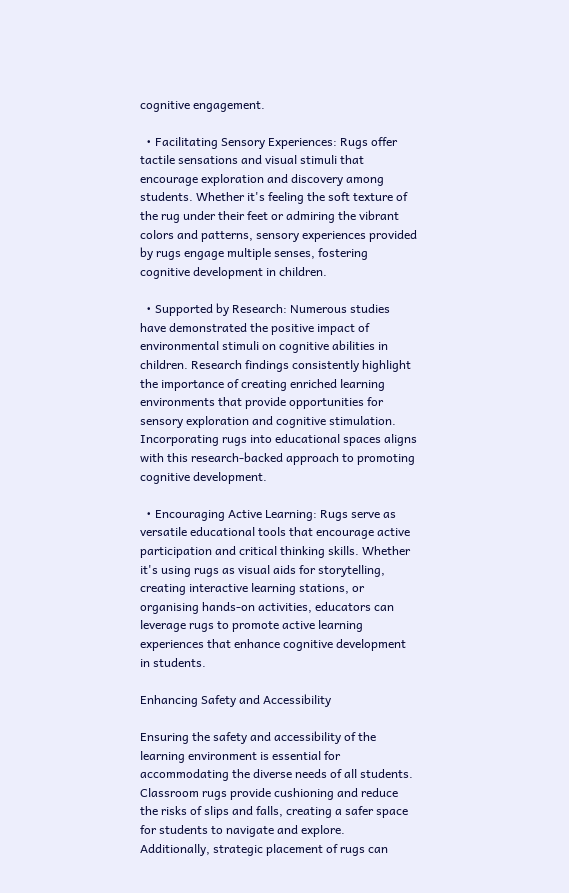cognitive engagement.

  • Facilitating Sensory Experiences: Rugs offer tactile sensations and visual stimuli that encourage exploration and discovery among students. Whether it's feeling the soft texture of the rug under their feet or admiring the vibrant colors and patterns, sensory experiences provided by rugs engage multiple senses, fostering cognitive development in children.

  • Supported by Research: Numerous studies have demonstrated the positive impact of environmental stimuli on cognitive abilities in children. Research findings consistently highlight the importance of creating enriched learning environments that provide opportunities for sensory exploration and cognitive stimulation. Incorporating rugs into educational spaces aligns with this research-backed approach to promoting cognitive development.

  • Encouraging Active Learning: Rugs serve as versatile educational tools that encourage active participation and critical thinking skills. Whether it's using rugs as visual aids for storytelling, creating interactive learning stations, or organising hands-on activities, educators can leverage rugs to promote active learning experiences that enhance cognitive development in students.

Enhancing Safety and Accessibility

Ensuring the safety and accessibility of the learning environment is essential for accommodating the diverse needs of all students. Classroom rugs provide cushioning and reduce the risks of slips and falls, creating a safer space for students to navigate and explore. Additionally, strategic placement of rugs can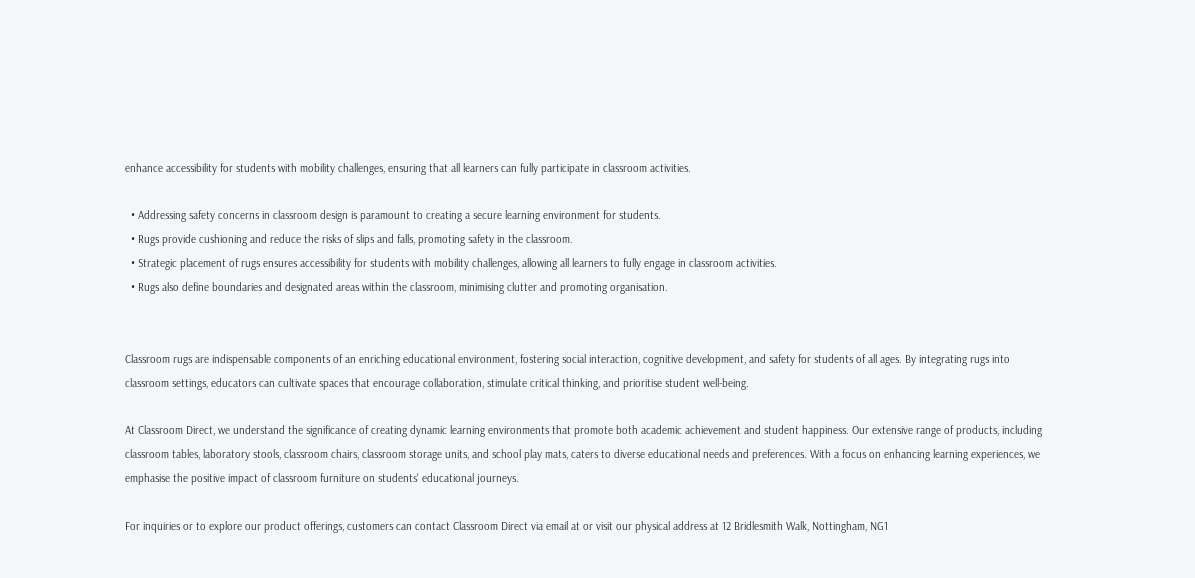enhance accessibility for students with mobility challenges, ensuring that all learners can fully participate in classroom activities.

  • Addressing safety concerns in classroom design is paramount to creating a secure learning environment for students.
  • Rugs provide cushioning and reduce the risks of slips and falls, promoting safety in the classroom.
  • Strategic placement of rugs ensures accessibility for students with mobility challenges, allowing all learners to fully engage in classroom activities.
  • Rugs also define boundaries and designated areas within the classroom, minimising clutter and promoting organisation.


Classroom rugs are indispensable components of an enriching educational environment, fostering social interaction, cognitive development, and safety for students of all ages. By integrating rugs into classroom settings, educators can cultivate spaces that encourage collaboration, stimulate critical thinking, and prioritise student well-being.

At Classroom Direct, we understand the significance of creating dynamic learning environments that promote both academic achievement and student happiness. Our extensive range of products, including classroom tables, laboratory stools, classroom chairs, classroom storage units, and school play mats, caters to diverse educational needs and preferences. With a focus on enhancing learning experiences, we emphasise the positive impact of classroom furniture on students' educational journeys.

For inquiries or to explore our product offerings, customers can contact Classroom Direct via email at or visit our physical address at 12 Bridlesmith Walk, Nottingham, NG1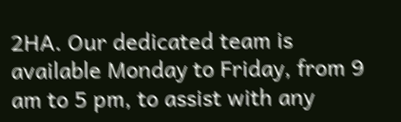2HA. Our dedicated team is available Monday to Friday, from 9 am to 5 pm, to assist with any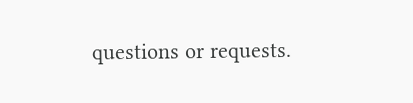questions or requests.